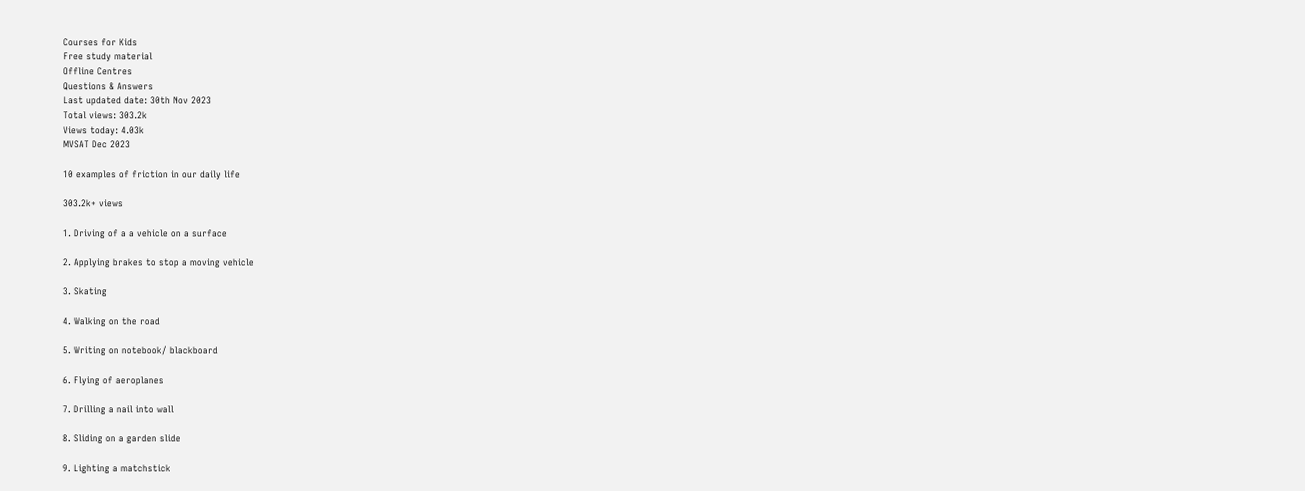Courses for Kids
Free study material
Offline Centres
Questions & Answers
Last updated date: 30th Nov 2023
Total views: 303.2k
Views today: 4.03k
MVSAT Dec 2023

10 examples of friction in our daily life

303.2k+ views

1. Driving of a a vehicle on a surface

2. Applying brakes to stop a moving vehicle

3. Skating

4. Walking on the road

5. Writing on notebook/ blackboard

6. Flying of aeroplanes

7. Drilling a nail into wall

8. Sliding on a garden slide

9. Lighting a matchstick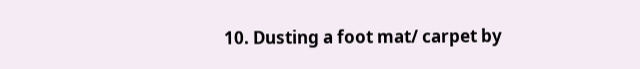10. Dusting a foot mat/ carpet by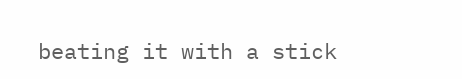beating it with a stick